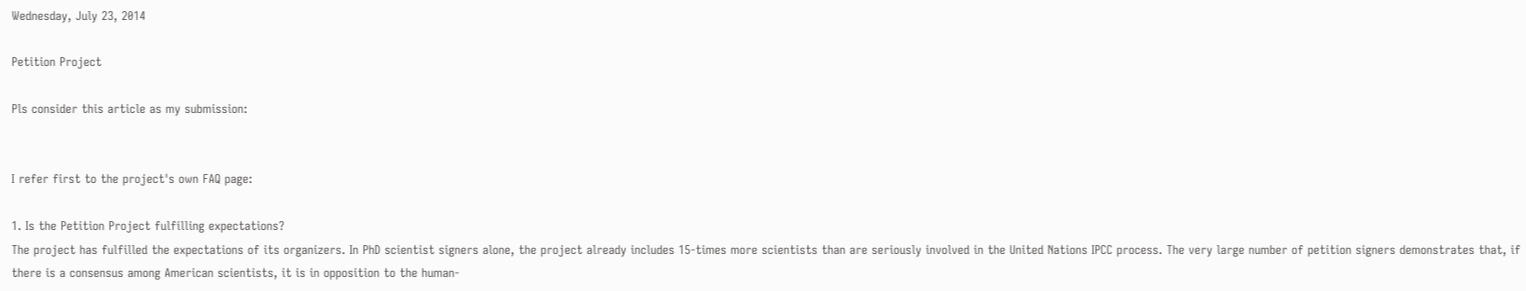Wednesday, July 23, 2014

Petition Project

Pls consider this article as my submission:


I refer first to the project's own FAQ page:

1. Is the Petition Project fulfilling expectations?
The project has fulfilled the expectations of its organizers. In PhD scientist signers alone, the project already includes 15-times more scientists than are seriously involved in the United Nations IPCC process. The very large number of petition signers demonstrates that, if there is a consensus among American scientists, it is in opposition to the human-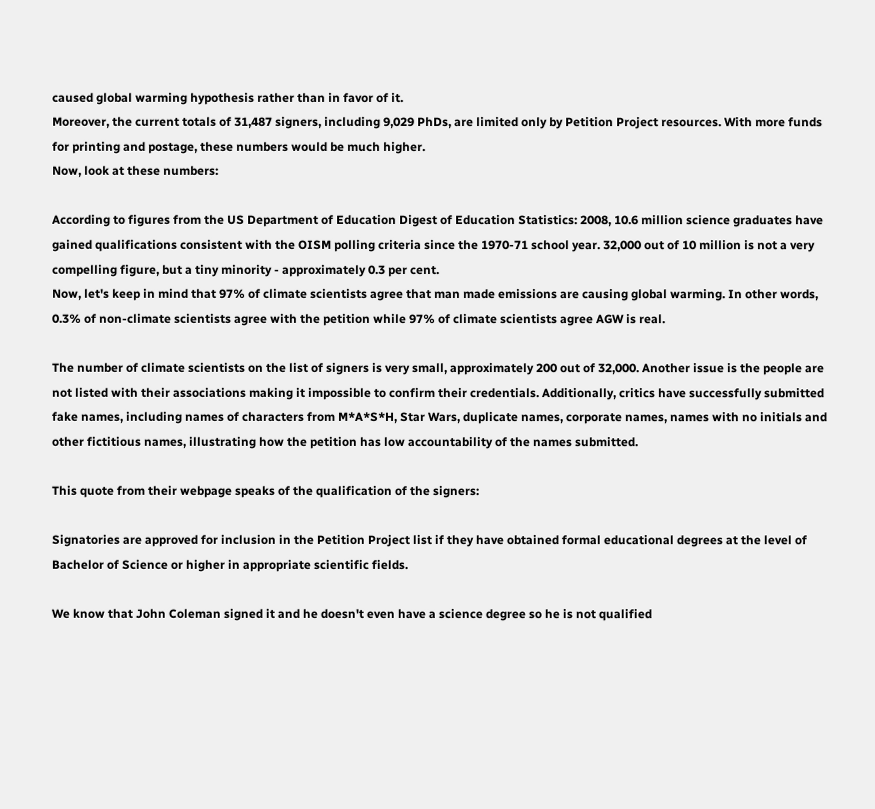caused global warming hypothesis rather than in favor of it.
Moreover, the current totals of 31,487 signers, including 9,029 PhDs, are limited only by Petition Project resources. With more funds for printing and postage, these numbers would be much higher.
Now, look at these numbers:

According to figures from the US Department of Education Digest of Education Statistics: 2008, 10.6 million science graduates have gained qualifications consistent with the OISM polling criteria since the 1970-71 school year. 32,000 out of 10 million is not a very compelling figure, but a tiny minority - approximately 0.3 per cent.
Now, let's keep in mind that 97% of climate scientists agree that man made emissions are causing global warming. In other words, 0.3% of non-climate scientists agree with the petition while 97% of climate scientists agree AGW is real.

The number of climate scientists on the list of signers is very small, approximately 200 out of 32,000. Another issue is the people are not listed with their associations making it impossible to confirm their credentials. Additionally, critics have successfully submitted fake names, including names of characters from M*A*S*H, Star Wars, duplicate names, corporate names, names with no initials and other fictitious names, illustrating how the petition has low accountability of the names submitted.

This quote from their webpage speaks of the qualification of the signers:

Signatories are approved for inclusion in the Petition Project list if they have obtained formal educational degrees at the level of Bachelor of Science or higher in appropriate scientific fields.

We know that John Coleman signed it and he doesn't even have a science degree so he is not qualified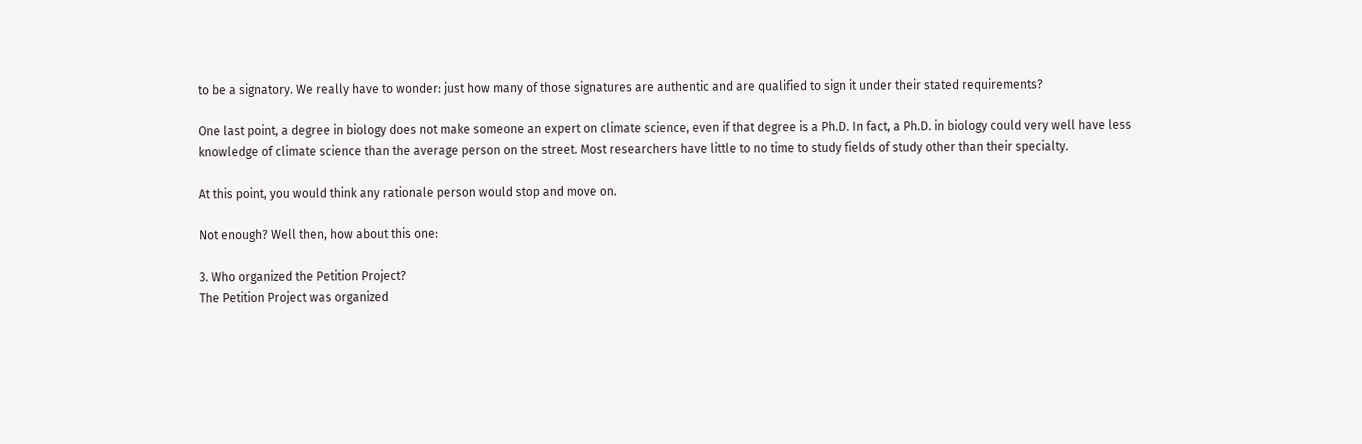to be a signatory. We really have to wonder: just how many of those signatures are authentic and are qualified to sign it under their stated requirements?

One last point, a degree in biology does not make someone an expert on climate science, even if that degree is a Ph.D. In fact, a Ph.D. in biology could very well have less knowledge of climate science than the average person on the street. Most researchers have little to no time to study fields of study other than their specialty.

At this point, you would think any rationale person would stop and move on.

Not enough? Well then, how about this one:

3. Who organized the Petition Project?
The Petition Project was organized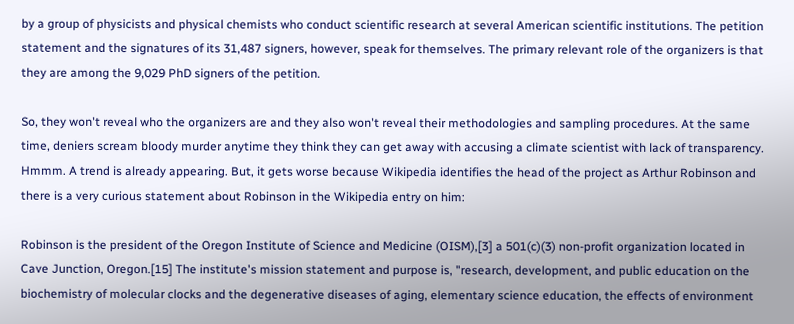by a group of physicists and physical chemists who conduct scientific research at several American scientific institutions. The petition statement and the signatures of its 31,487 signers, however, speak for themselves. The primary relevant role of the organizers is that they are among the 9,029 PhD signers of the petition.

So, they won't reveal who the organizers are and they also won't reveal their methodologies and sampling procedures. At the same time, deniers scream bloody murder anytime they think they can get away with accusing a climate scientist with lack of transparency. Hmmm. A trend is already appearing. But, it gets worse because Wikipedia identifies the head of the project as Arthur Robinson and there is a very curious statement about Robinson in the Wikipedia entry on him:

Robinson is the president of the Oregon Institute of Science and Medicine (OISM),[3] a 501(c)(3) non-profit organization located in Cave Junction, Oregon.[15] The institute's mission statement and purpose is, "research, development, and public education on the biochemistry of molecular clocks and the degenerative diseases of aging, elementary science education, the effects of environment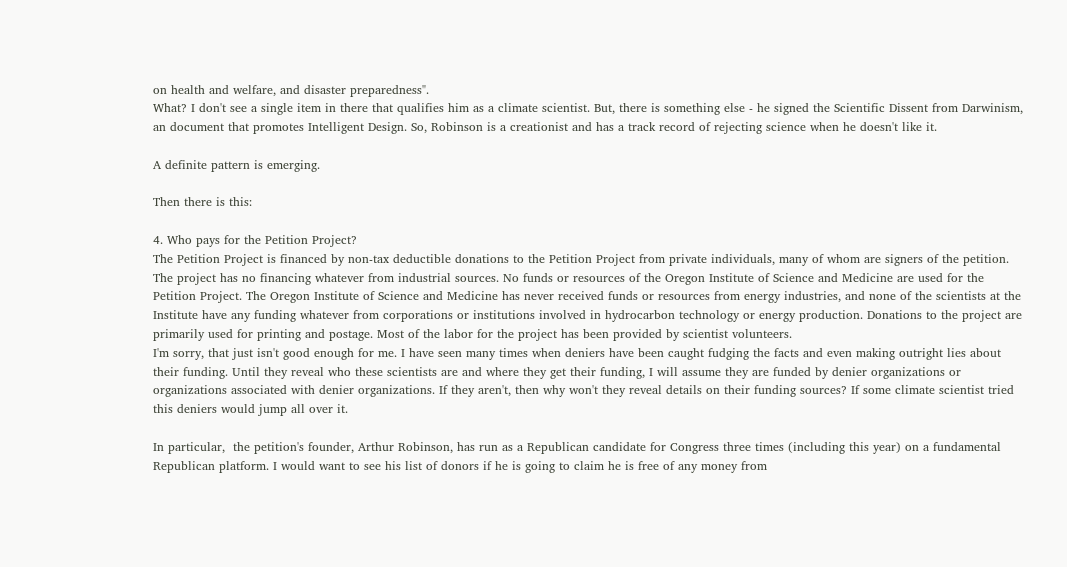on health and welfare, and disaster preparedness".
What? I don't see a single item in there that qualifies him as a climate scientist. But, there is something else - he signed the Scientific Dissent from Darwinism, an document that promotes Intelligent Design. So, Robinson is a creationist and has a track record of rejecting science when he doesn't like it.

A definite pattern is emerging.

Then there is this:

4. Who pays for the Petition Project?
The Petition Project is financed by non-tax deductible donations to the Petition Project from private individuals, many of whom are signers of the petition. The project has no financing whatever from industrial sources. No funds or resources of the Oregon Institute of Science and Medicine are used for the Petition Project. The Oregon Institute of Science and Medicine has never received funds or resources from energy industries, and none of the scientists at the Institute have any funding whatever from corporations or institutions involved in hydrocarbon technology or energy production. Donations to the project are primarily used for printing and postage. Most of the labor for the project has been provided by scientist volunteers.
I'm sorry, that just isn't good enough for me. I have seen many times when deniers have been caught fudging the facts and even making outright lies about their funding. Until they reveal who these scientists are and where they get their funding, I will assume they are funded by denier organizations or organizations associated with denier organizations. If they aren't, then why won't they reveal details on their funding sources? If some climate scientist tried this deniers would jump all over it.

In particular,  the petition's founder, Arthur Robinson, has run as a Republican candidate for Congress three times (including this year) on a fundamental Republican platform. I would want to see his list of donors if he is going to claim he is free of any money from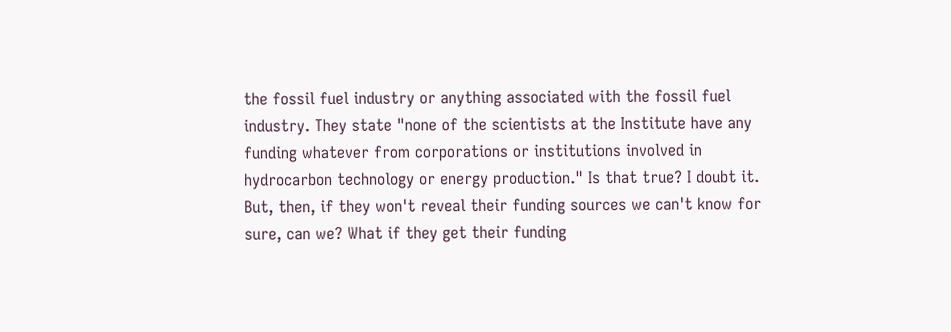the fossil fuel industry or anything associated with the fossil fuel industry. They state "none of the scientists at the Institute have any funding whatever from corporations or institutions involved in hydrocarbon technology or energy production." Is that true? I doubt it. But, then, if they won't reveal their funding sources we can't know for sure, can we? What if they get their funding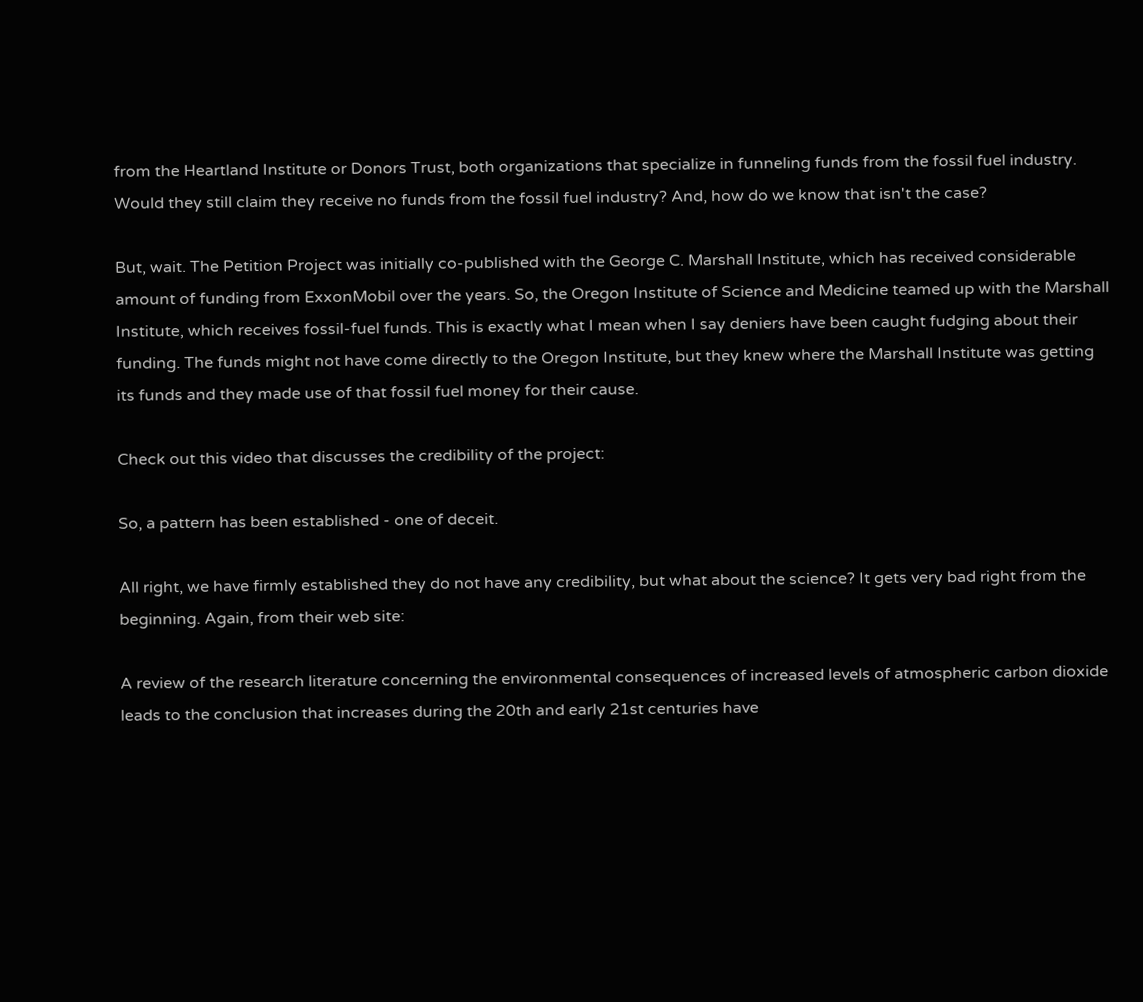from the Heartland Institute or Donors Trust, both organizations that specialize in funneling funds from the fossil fuel industry. Would they still claim they receive no funds from the fossil fuel industry? And, how do we know that isn't the case?

But, wait. The Petition Project was initially co-published with the George C. Marshall Institute, which has received considerable amount of funding from ExxonMobil over the years. So, the Oregon Institute of Science and Medicine teamed up with the Marshall Institute, which receives fossil-fuel funds. This is exactly what I mean when I say deniers have been caught fudging about their funding. The funds might not have come directly to the Oregon Institute, but they knew where the Marshall Institute was getting its funds and they made use of that fossil fuel money for their cause.

Check out this video that discusses the credibility of the project:

So, a pattern has been established - one of deceit.

All right, we have firmly established they do not have any credibility, but what about the science? It gets very bad right from the beginning. Again, from their web site:

A review of the research literature concerning the environmental consequences of increased levels of atmospheric carbon dioxide leads to the conclusion that increases during the 20th and early 21st centuries have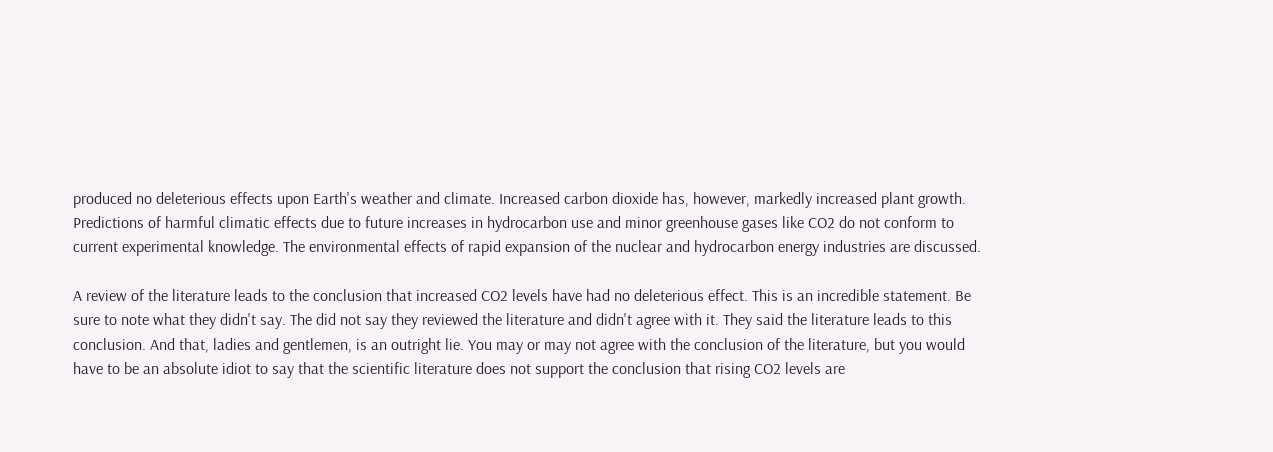produced no deleterious effects upon Earth's weather and climate. Increased carbon dioxide has, however, markedly increased plant growth. Predictions of harmful climatic effects due to future increases in hydrocarbon use and minor greenhouse gases like CO2 do not conform to current experimental knowledge. The environmental effects of rapid expansion of the nuclear and hydrocarbon energy industries are discussed.

A review of the literature leads to the conclusion that increased CO2 levels have had no deleterious effect. This is an incredible statement. Be sure to note what they didn't say. The did not say they reviewed the literature and didn't agree with it. They said the literature leads to this conclusion. And that, ladies and gentlemen, is an outright lie. You may or may not agree with the conclusion of the literature, but you would have to be an absolute idiot to say that the scientific literature does not support the conclusion that rising CO2 levels are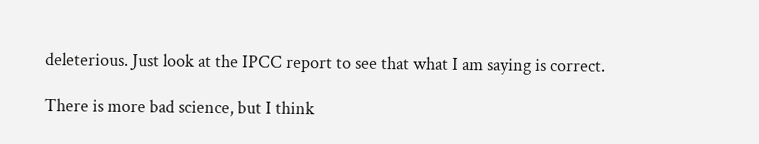deleterious. Just look at the IPCC report to see that what I am saying is correct.

There is more bad science, but I think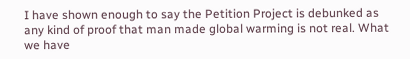I have shown enough to say the Petition Project is debunked as any kind of proof that man made global warming is not real. What we have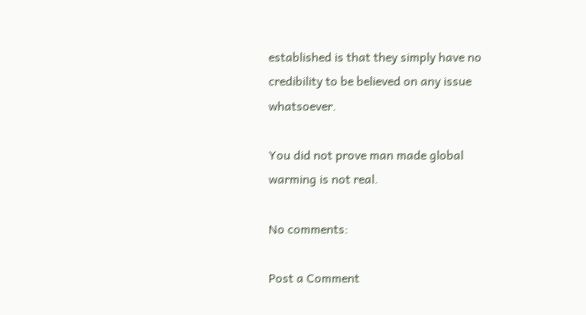established is that they simply have no credibility to be believed on any issue whatsoever.

You did not prove man made global warming is not real.

No comments:

Post a Comment